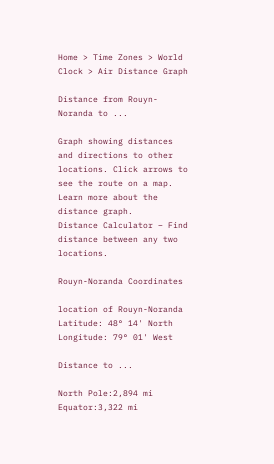Home > Time Zones > World Clock > Air Distance Graph

Distance from Rouyn-Noranda to ...

Graph showing distances and directions to other locations. Click arrows to see the route on a map. Learn more about the distance graph.
Distance Calculator – Find distance between any two locations.

Rouyn-Noranda Coordinates

location of Rouyn-Noranda
Latitude: 48° 14' North
Longitude: 79° 01' West

Distance to ...

North Pole:2,894 mi
Equator:3,322 mi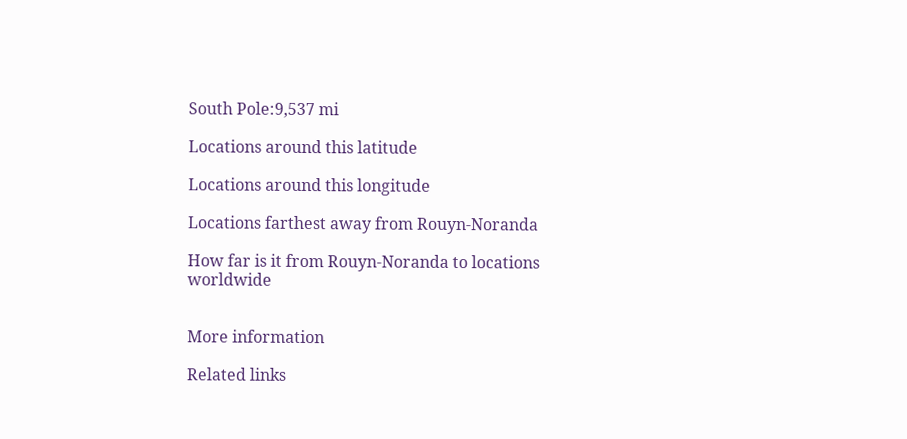South Pole:9,537 mi

Locations around this latitude

Locations around this longitude

Locations farthest away from Rouyn-Noranda

How far is it from Rouyn-Noranda to locations worldwide


More information

Related links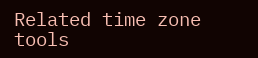Related time zone tools